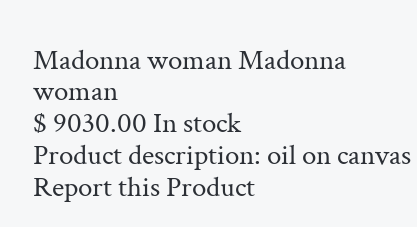Madonna woman Madonna woman
$ 9030.00 In stock
Product description: oil on canvas
Report this Product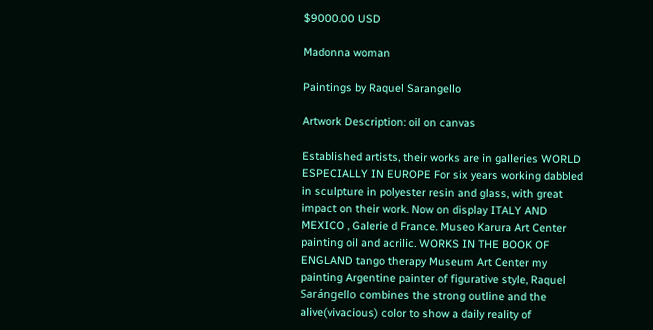$9000.00 USD

Madonna woman

Paintings by Raquel Sarangello

Artwork Description: oil on canvas

Established artists, their works are in galleries WORLD ESPECIALLY IN EUROPE For six years working dabbled in sculpture in polyester resin and glass, with great impact on their work. Now on display ITALY AND MEXICO , Galerie d France. Museo Karura Art Center painting oil and acrilic. WORKS IN THE BOOK OF ENGLAND tango therapy Museum Art Center my painting Argentine painter of figurative style, Raquel Sarángello combines the strong outline and the alive(vivacious) color to show a daily reality of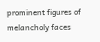prominent figures of melancholy faces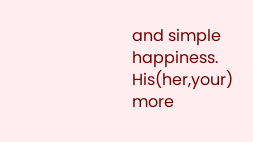and simple happiness. His(her,your) more